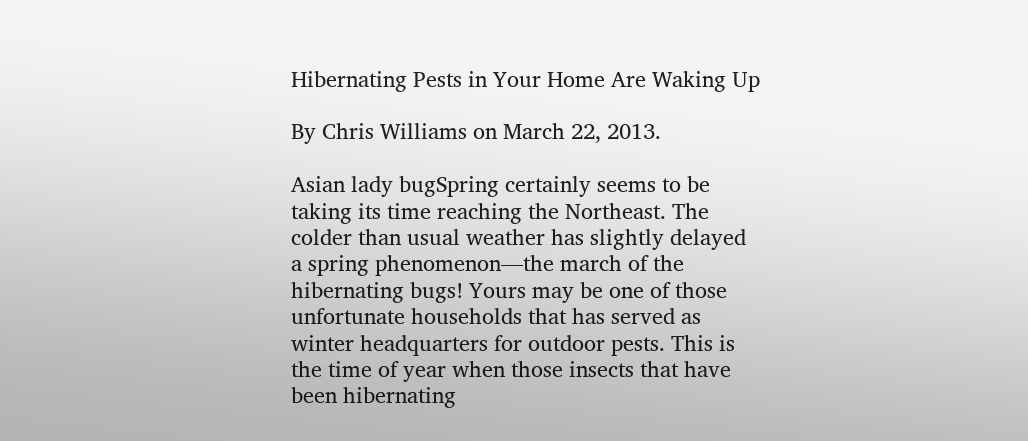Hibernating Pests in Your Home Are Waking Up

By Chris Williams on March 22, 2013.

Asian lady bugSpring certainly seems to be taking its time reaching the Northeast. The colder than usual weather has slightly delayed a spring phenomenon—the march of the hibernating bugs! Yours may be one of those unfortunate households that has served as winter headquarters for outdoor pests. This is the time of year when those insects that have been hibernating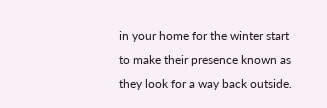in your home for the winter start to make their presence known as they look for a way back outside.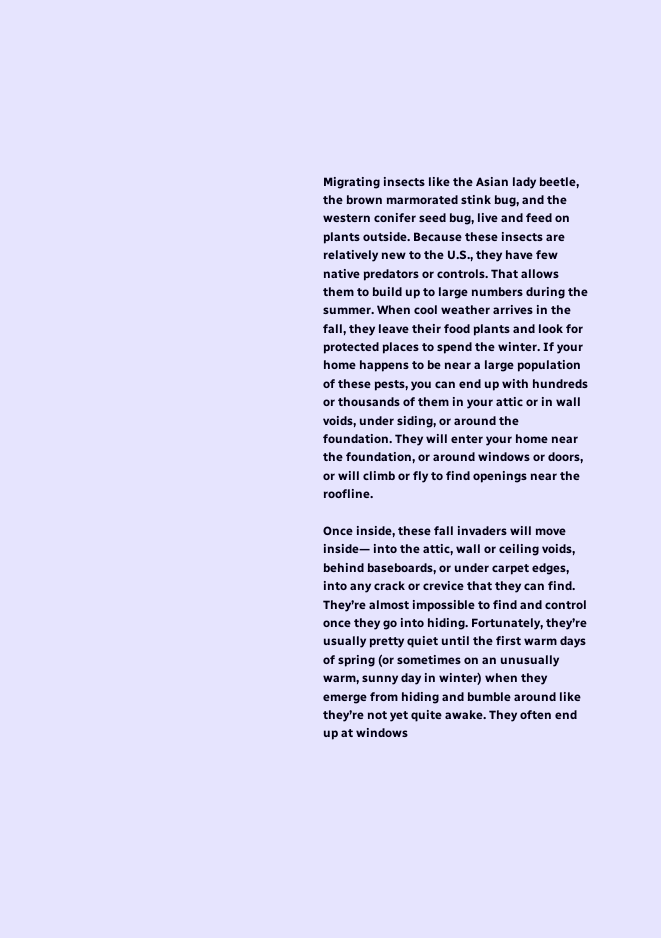Migrating insects like the Asian lady beetle, the brown marmorated stink bug, and the western conifer seed bug, live and feed on plants outside. Because these insects are relatively new to the U.S., they have few native predators or controls. That allows them to build up to large numbers during the summer. When cool weather arrives in the fall, they leave their food plants and look for protected places to spend the winter. If your home happens to be near a large population of these pests, you can end up with hundreds or thousands of them in your attic or in wall voids, under siding, or around the foundation. They will enter your home near the foundation, or around windows or doors, or will climb or fly to find openings near the roofline.

Once inside, these fall invaders will move inside— into the attic, wall or ceiling voids, behind baseboards, or under carpet edges, into any crack or crevice that they can find. They’re almost impossible to find and control once they go into hiding. Fortunately, they’re usually pretty quiet until the first warm days of spring (or sometimes on an unusually warm, sunny day in winter) when they emerge from hiding and bumble around like they’re not yet quite awake. They often end up at windows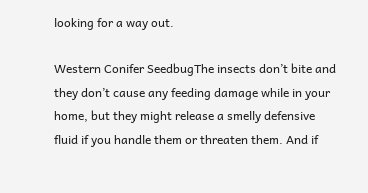looking for a way out.

Western Conifer SeedbugThe insects don’t bite and they don’t cause any feeding damage while in your home, but they might release a smelly defensive fluid if you handle them or threaten them. And if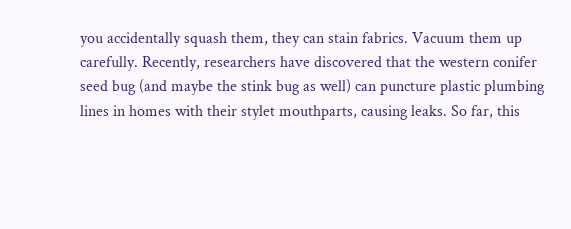you accidentally squash them, they can stain fabrics. Vacuum them up carefully. Recently, researchers have discovered that the western conifer seed bug (and maybe the stink bug as well) can puncture plastic plumbing lines in homes with their stylet mouthparts, causing leaks. So far, this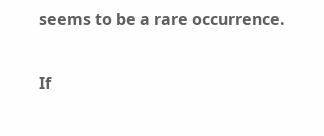seems to be a rare occurrence.

If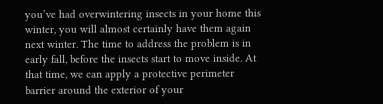you’ve had overwintering insects in your home this winter, you will almost certainly have them again next winter. The time to address the problem is in early fall, before the insects start to move inside. At that time, we can apply a protective perimeter barrier around the exterior of your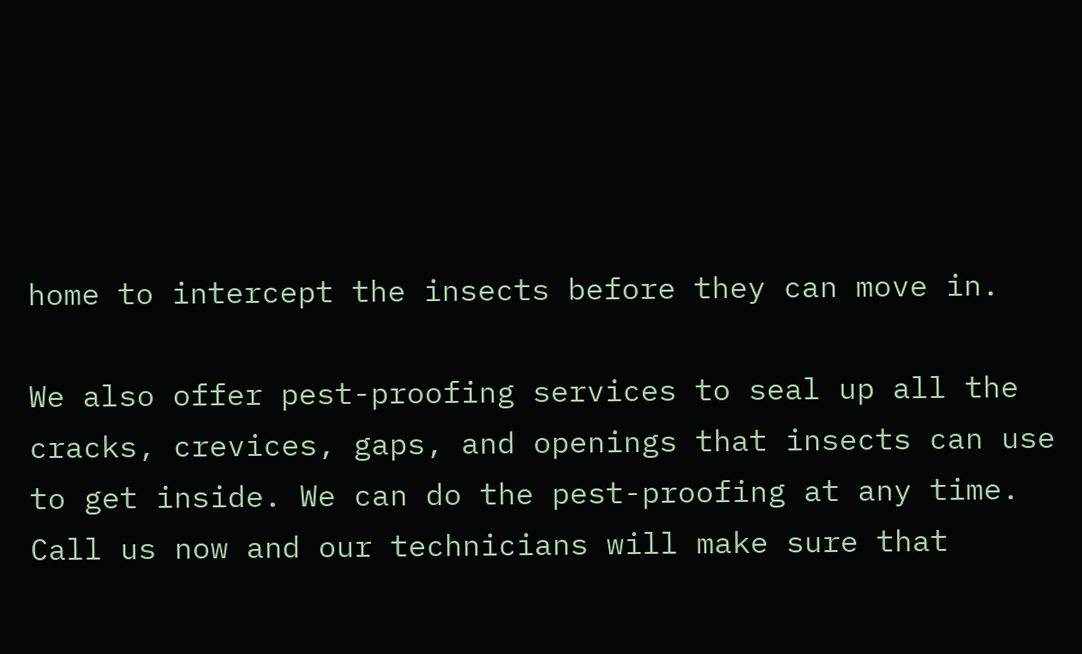home to intercept the insects before they can move in.

We also offer pest-proofing services to seal up all the cracks, crevices, gaps, and openings that insects can use to get inside. We can do the pest-proofing at any time. Call us now and our technicians will make sure that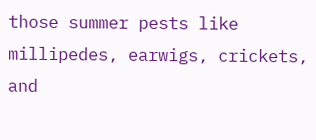those summer pests like millipedes, earwigs, crickets, and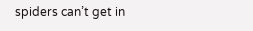spiders can’t get in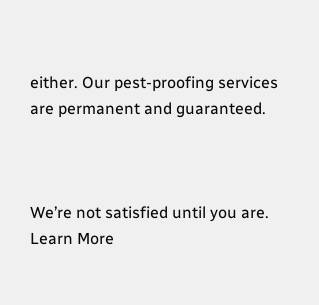either. Our pest-proofing services are permanent and guaranteed.



We’re not satisfied until you are. Learn More